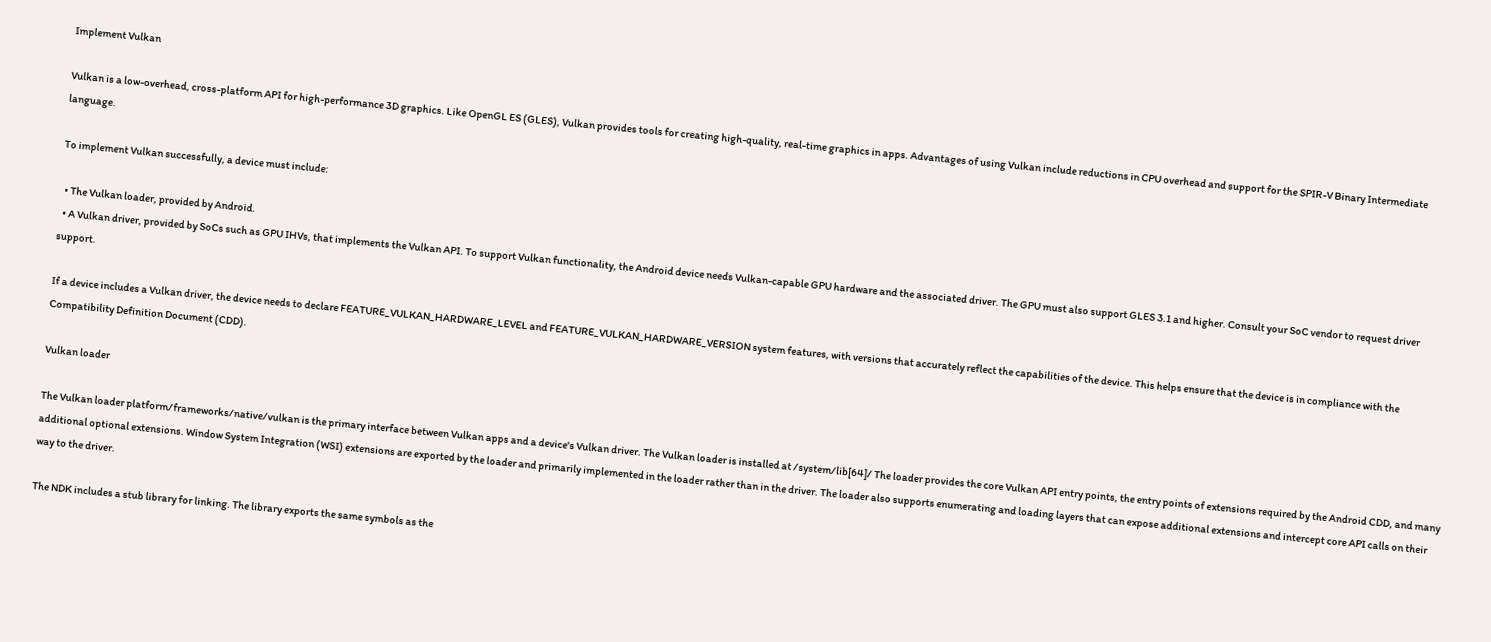Implement Vulkan

Vulkan is a low-overhead, cross-platform API for high-performance 3D graphics. Like OpenGL ES (GLES), Vulkan provides tools for creating high-quality, real-time graphics in apps. Advantages of using Vulkan include reductions in CPU overhead and support for the SPIR-V Binary Intermediate language.

To implement Vulkan successfully, a device must include:

  • The Vulkan loader, provided by Android.
  • A Vulkan driver, provided by SoCs such as GPU IHVs, that implements the Vulkan API. To support Vulkan functionality, the Android device needs Vulkan-capable GPU hardware and the associated driver. The GPU must also support GLES 3.1 and higher. Consult your SoC vendor to request driver support.

If a device includes a Vulkan driver, the device needs to declare FEATURE_VULKAN_HARDWARE_LEVEL and FEATURE_VULKAN_HARDWARE_VERSION system features, with versions that accurately reflect the capabilities of the device. This helps ensure that the device is in compliance with the Compatibility Definition Document (CDD).

Vulkan loader

The Vulkan loader platform/frameworks/native/vulkan is the primary interface between Vulkan apps and a device's Vulkan driver. The Vulkan loader is installed at /system/lib[64]/ The loader provides the core Vulkan API entry points, the entry points of extensions required by the Android CDD, and many additional optional extensions. Window System Integration (WSI) extensions are exported by the loader and primarily implemented in the loader rather than in the driver. The loader also supports enumerating and loading layers that can expose additional extensions and intercept core API calls on their way to the driver.

The NDK includes a stub library for linking. The library exports the same symbols as the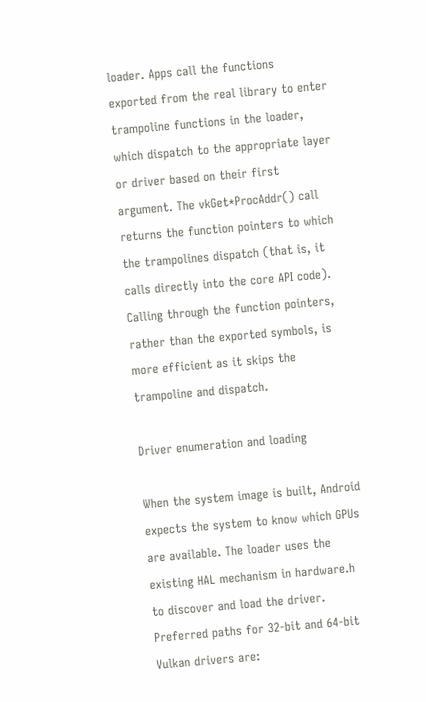loader. Apps call the functions exported from the real library to enter trampoline functions in the loader, which dispatch to the appropriate layer or driver based on their first argument. The vkGet*ProcAddr() call returns the function pointers to which the trampolines dispatch (that is, it calls directly into the core API code). Calling through the function pointers, rather than the exported symbols, is more efficient as it skips the trampoline and dispatch.

Driver enumeration and loading

When the system image is built, Android expects the system to know which GPUs are available. The loader uses the existing HAL mechanism in hardware.h to discover and load the driver. Preferred paths for 32-bit and 64-bit Vulkan drivers are: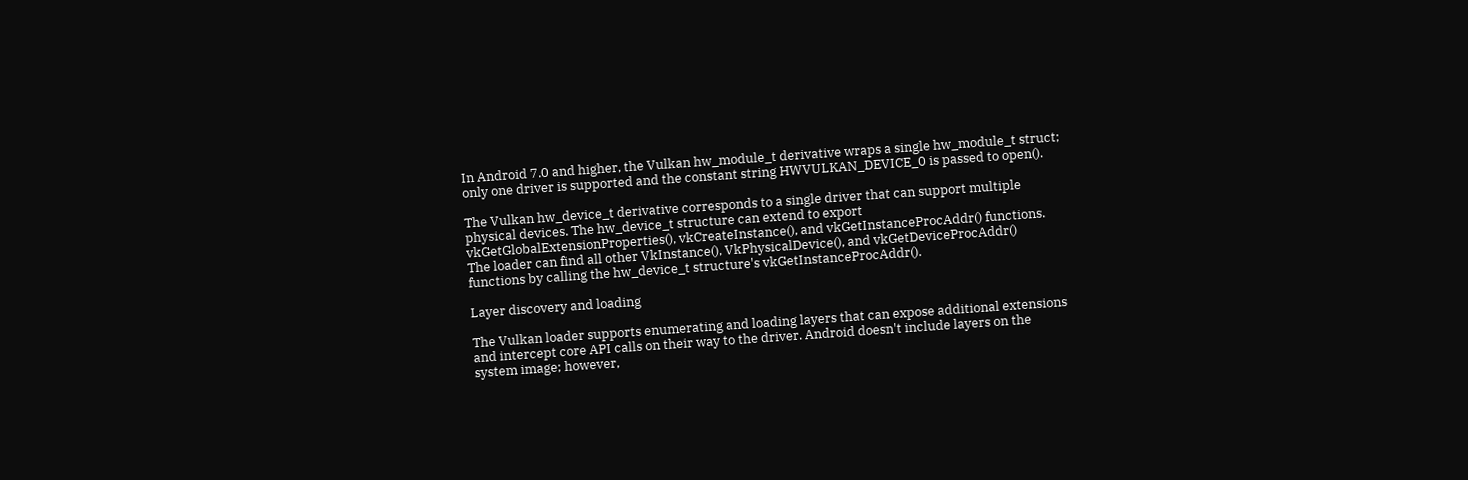In Android 7.0 and higher, the Vulkan hw_module_t derivative wraps a single hw_module_t struct; only one driver is supported and the constant string HWVULKAN_DEVICE_0 is passed to open().

The Vulkan hw_device_t derivative corresponds to a single driver that can support multiple physical devices. The hw_device_t structure can extend to export vkGetGlobalExtensionProperties(), vkCreateInstance(), and vkGetInstanceProcAddr() functions. The loader can find all other VkInstance(), VkPhysicalDevice(), and vkGetDeviceProcAddr() functions by calling the hw_device_t structure's vkGetInstanceProcAddr().

Layer discovery and loading

The Vulkan loader supports enumerating and loading layers that can expose additional extensions and intercept core API calls on their way to the driver. Android doesn't include layers on the system image; however,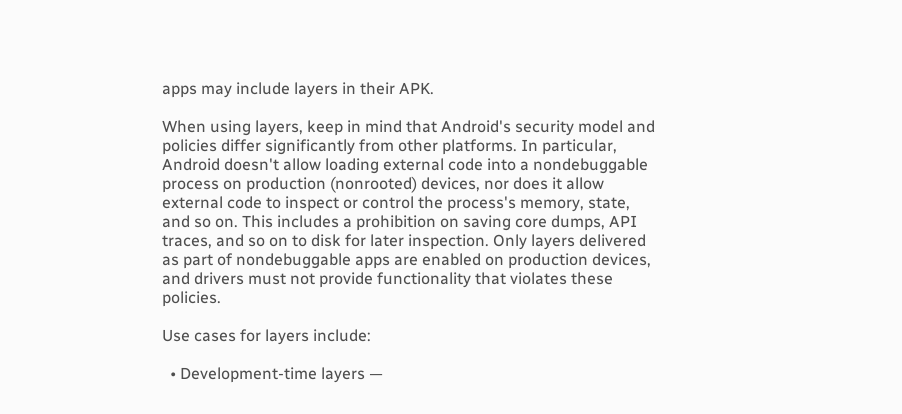apps may include layers in their APK.

When using layers, keep in mind that Android's security model and policies differ significantly from other platforms. In particular, Android doesn't allow loading external code into a nondebuggable process on production (nonrooted) devices, nor does it allow external code to inspect or control the process's memory, state, and so on. This includes a prohibition on saving core dumps, API traces, and so on to disk for later inspection. Only layers delivered as part of nondebuggable apps are enabled on production devices, and drivers must not provide functionality that violates these policies.

Use cases for layers include:

  • Development-time layers —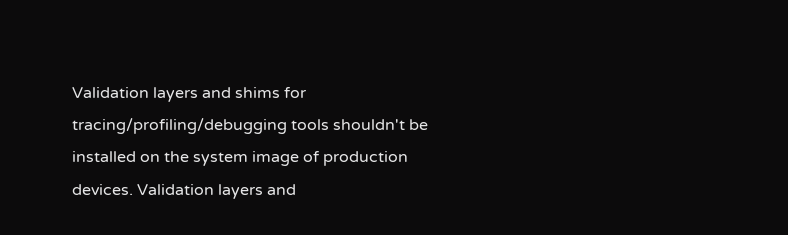Validation layers and shims for tracing/profiling/debugging tools shouldn't be installed on the system image of production devices. Validation layers and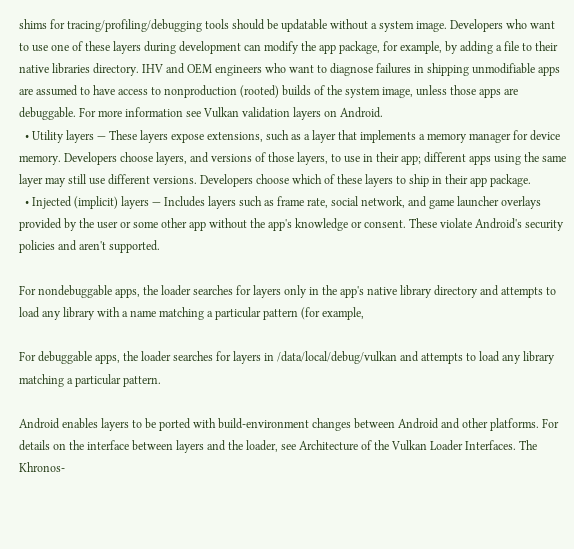shims for tracing/profiling/debugging tools should be updatable without a system image. Developers who want to use one of these layers during development can modify the app package, for example, by adding a file to their native libraries directory. IHV and OEM engineers who want to diagnose failures in shipping unmodifiable apps are assumed to have access to nonproduction (rooted) builds of the system image, unless those apps are debuggable. For more information see Vulkan validation layers on Android.
  • Utility layers — These layers expose extensions, such as a layer that implements a memory manager for device memory. Developers choose layers, and versions of those layers, to use in their app; different apps using the same layer may still use different versions. Developers choose which of these layers to ship in their app package.
  • Injected (implicit) layers — Includes layers such as frame rate, social network, and game launcher overlays provided by the user or some other app without the app's knowledge or consent. These violate Android's security policies and aren't supported.

For nondebuggable apps, the loader searches for layers only in the app's native library directory and attempts to load any library with a name matching a particular pattern (for example,

For debuggable apps, the loader searches for layers in /data/local/debug/vulkan and attempts to load any library matching a particular pattern.

Android enables layers to be ported with build-environment changes between Android and other platforms. For details on the interface between layers and the loader, see Architecture of the Vulkan Loader Interfaces. The Khronos-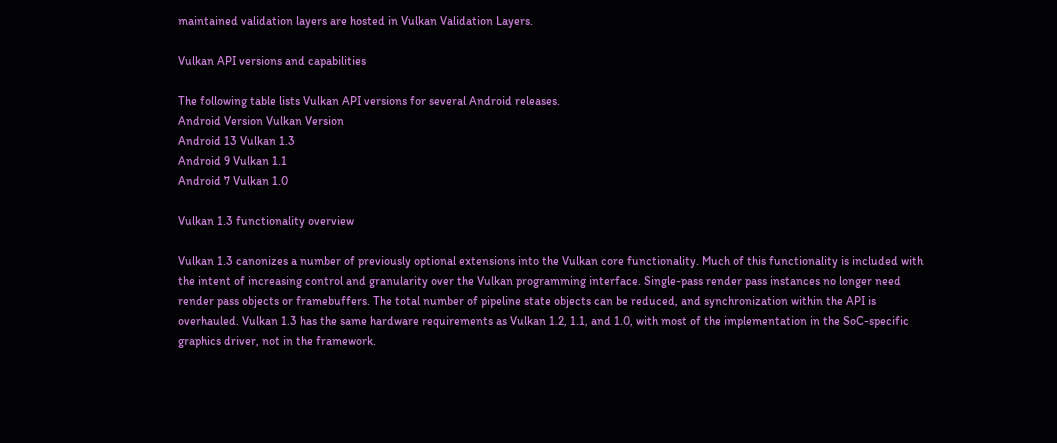maintained validation layers are hosted in Vulkan Validation Layers.

Vulkan API versions and capabilities

The following table lists Vulkan API versions for several Android releases.
Android Version Vulkan Version
Android 13 Vulkan 1.3
Android 9 Vulkan 1.1
Android 7 Vulkan 1.0

Vulkan 1.3 functionality overview

Vulkan 1.3 canonizes a number of previously optional extensions into the Vulkan core functionality. Much of this functionality is included with the intent of increasing control and granularity over the Vulkan programming interface. Single-pass render pass instances no longer need render pass objects or framebuffers. The total number of pipeline state objects can be reduced, and synchronization within the API is overhauled. Vulkan 1.3 has the same hardware requirements as Vulkan 1.2, 1.1, and 1.0, with most of the implementation in the SoC-specific graphics driver, not in the framework.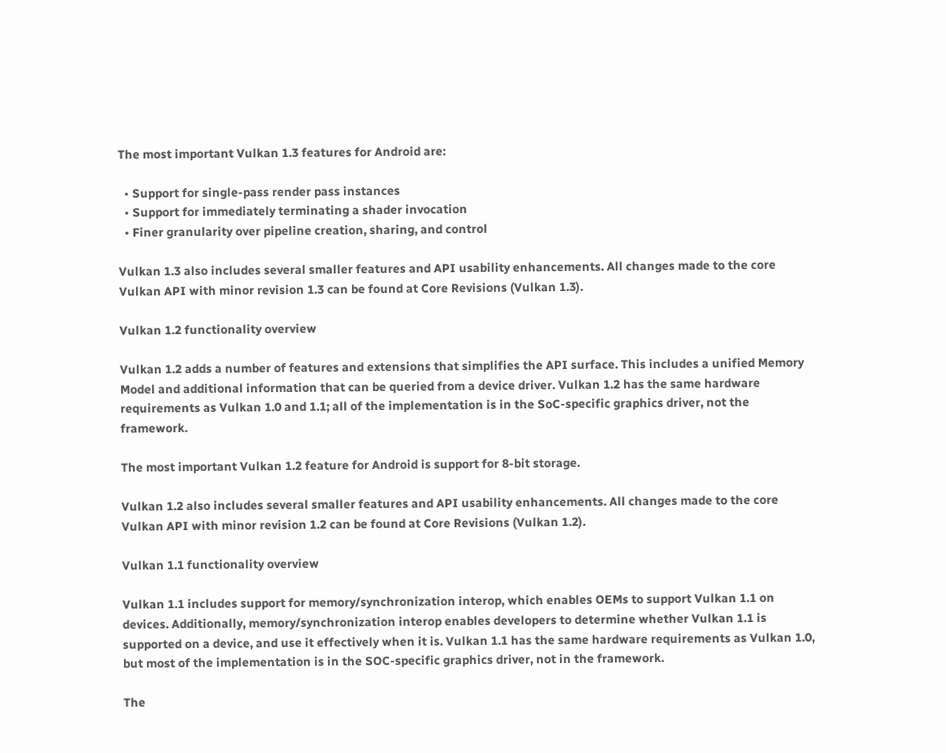The most important Vulkan 1.3 features for Android are:

  • Support for single-pass render pass instances
  • Support for immediately terminating a shader invocation
  • Finer granularity over pipeline creation, sharing, and control

Vulkan 1.3 also includes several smaller features and API usability enhancements. All changes made to the core Vulkan API with minor revision 1.3 can be found at Core Revisions (Vulkan 1.3).

Vulkan 1.2 functionality overview

Vulkan 1.2 adds a number of features and extensions that simplifies the API surface. This includes a unified Memory Model and additional information that can be queried from a device driver. Vulkan 1.2 has the same hardware requirements as Vulkan 1.0 and 1.1; all of the implementation is in the SoC-specific graphics driver, not the framework.

The most important Vulkan 1.2 feature for Android is support for 8-bit storage.

Vulkan 1.2 also includes several smaller features and API usability enhancements. All changes made to the core Vulkan API with minor revision 1.2 can be found at Core Revisions (Vulkan 1.2).

Vulkan 1.1 functionality overview

Vulkan 1.1 includes support for memory/synchronization interop, which enables OEMs to support Vulkan 1.1 on devices. Additionally, memory/synchronization interop enables developers to determine whether Vulkan 1.1 is supported on a device, and use it effectively when it is. Vulkan 1.1 has the same hardware requirements as Vulkan 1.0, but most of the implementation is in the SOC-specific graphics driver, not in the framework.

The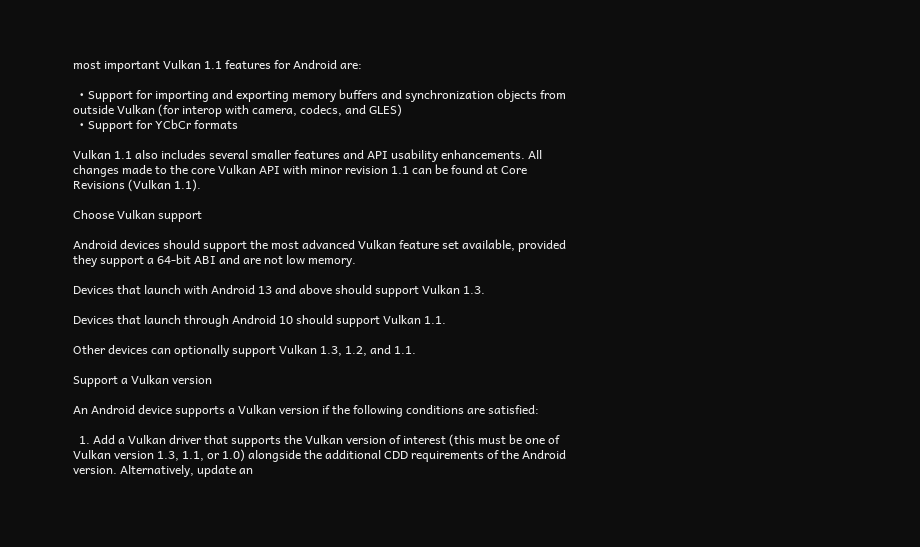most important Vulkan 1.1 features for Android are:

  • Support for importing and exporting memory buffers and synchronization objects from outside Vulkan (for interop with camera, codecs, and GLES)
  • Support for YCbCr formats

Vulkan 1.1 also includes several smaller features and API usability enhancements. All changes made to the core Vulkan API with minor revision 1.1 can be found at Core Revisions (Vulkan 1.1).

Choose Vulkan support

Android devices should support the most advanced Vulkan feature set available, provided they support a 64-bit ABI and are not low memory.

Devices that launch with Android 13 and above should support Vulkan 1.3.

Devices that launch through Android 10 should support Vulkan 1.1.

Other devices can optionally support Vulkan 1.3, 1.2, and 1.1.

Support a Vulkan version

An Android device supports a Vulkan version if the following conditions are satisfied:

  1. Add a Vulkan driver that supports the Vulkan version of interest (this must be one of Vulkan version 1.3, 1.1, or 1.0) alongside the additional CDD requirements of the Android version. Alternatively, update an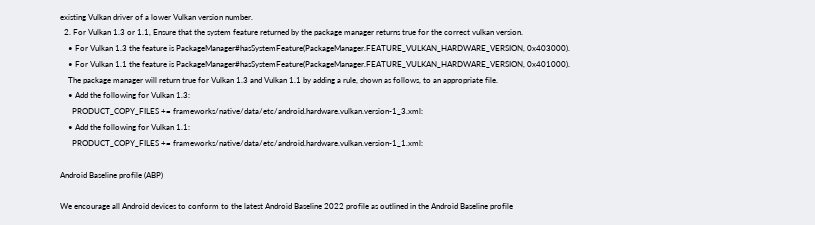existing Vulkan driver of a lower Vulkan version number.
  2. For Vulkan 1.3 or 1.1, Ensure that the system feature returned by the package manager returns true for the correct vulkan version.
    • For Vulkan 1.3 the feature is PackageManager#hasSystemFeature(PackageManager.FEATURE_VULKAN_HARDWARE_VERSION, 0x403000).
    • For Vulkan 1.1 the feature is PackageManager#hasSystemFeature(PackageManager.FEATURE_VULKAN_HARDWARE_VERSION, 0x401000).
    The package manager will return true for Vulkan 1.3 and Vulkan 1.1 by adding a rule, shown as follows, to an appropriate file.
    • Add the following for Vulkan 1.3:
      PRODUCT_COPY_FILES += frameworks/native/data/etc/android.hardware.vulkan.version-1_3.xml:
    • Add the following for Vulkan 1.1:
      PRODUCT_COPY_FILES += frameworks/native/data/etc/android.hardware.vulkan.version-1_1.xml:

Android Baseline profile (ABP)

We encourage all Android devices to conform to the latest Android Baseline 2022 profile as outlined in the Android Baseline profile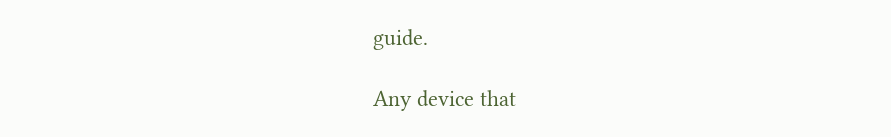guide.

Any device that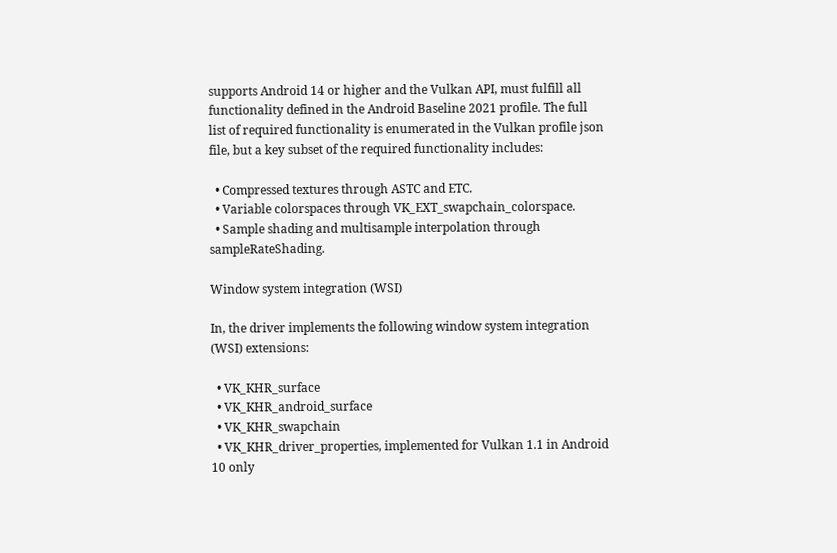supports Android 14 or higher and the Vulkan API, must fulfill all functionality defined in the Android Baseline 2021 profile. The full list of required functionality is enumerated in the Vulkan profile json file, but a key subset of the required functionality includes:

  • Compressed textures through ASTC and ETC.
  • Variable colorspaces through VK_EXT_swapchain_colorspace.
  • Sample shading and multisample interpolation through sampleRateShading.

Window system integration (WSI)

In, the driver implements the following window system integration (WSI) extensions:

  • VK_KHR_surface
  • VK_KHR_android_surface
  • VK_KHR_swapchain
  • VK_KHR_driver_properties, implemented for Vulkan 1.1 in Android 10 only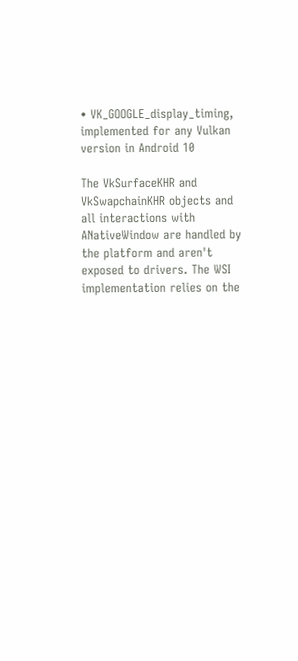• VK_GOOGLE_display_timing, implemented for any Vulkan version in Android 10

The VkSurfaceKHR and VkSwapchainKHR objects and all interactions with ANativeWindow are handled by the platform and aren't exposed to drivers. The WSI implementation relies on the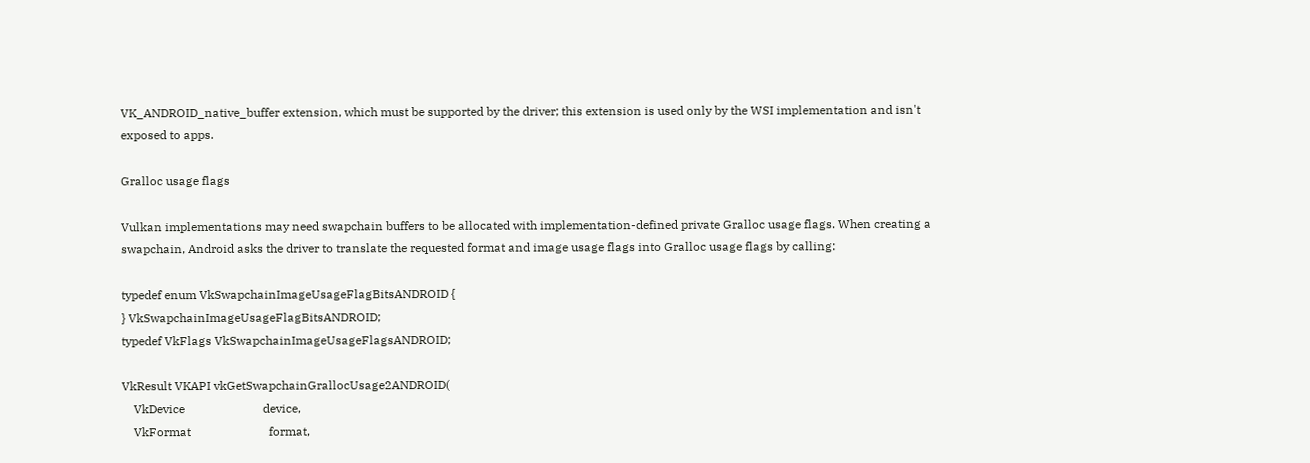VK_ANDROID_native_buffer extension, which must be supported by the driver; this extension is used only by the WSI implementation and isn't exposed to apps.

Gralloc usage flags

Vulkan implementations may need swapchain buffers to be allocated with implementation-defined private Gralloc usage flags. When creating a swapchain, Android asks the driver to translate the requested format and image usage flags into Gralloc usage flags by calling:

typedef enum VkSwapchainImageUsageFlagBitsANDROID {
} VkSwapchainImageUsageFlagBitsANDROID;
typedef VkFlags VkSwapchainImageUsageFlagsANDROID;

VkResult VKAPI vkGetSwapchainGrallocUsage2ANDROID(
    VkDevice                          device,
    VkFormat                          format,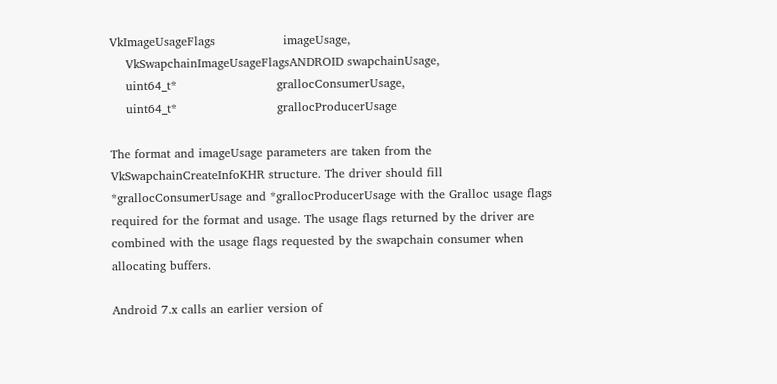VkImageUsageFlags                 imageUsage,
    VkSwapchainImageUsageFlagsANDROID swapchainUsage,
    uint64_t*                         grallocConsumerUsage,
    uint64_t*                         grallocProducerUsage

The format and imageUsage parameters are taken from the VkSwapchainCreateInfoKHR structure. The driver should fill *grallocConsumerUsage and *grallocProducerUsage with the Gralloc usage flags required for the format and usage. The usage flags returned by the driver are combined with the usage flags requested by the swapchain consumer when allocating buffers.

Android 7.x calls an earlier version of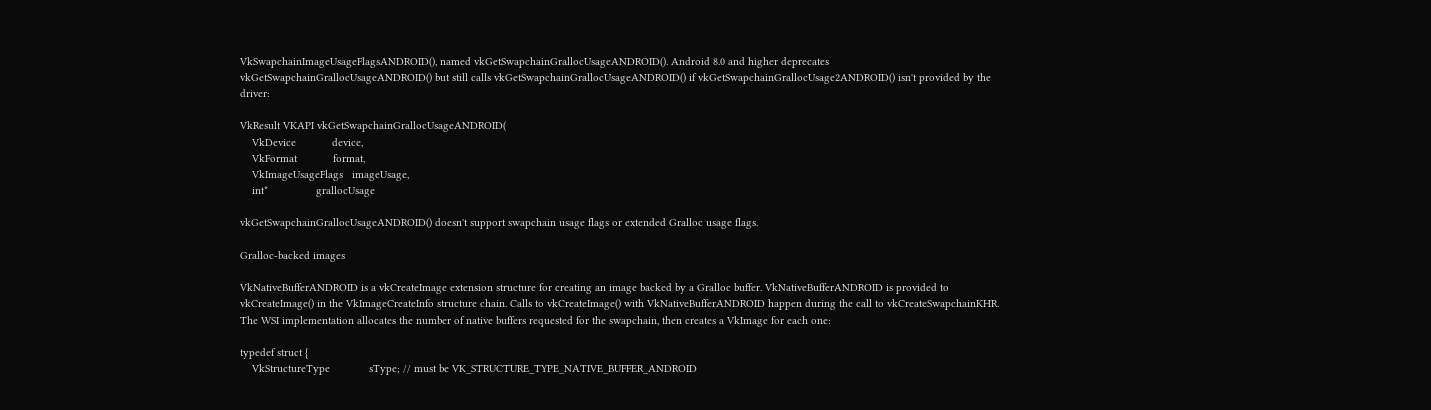VkSwapchainImageUsageFlagsANDROID(), named vkGetSwapchainGrallocUsageANDROID(). Android 8.0 and higher deprecates vkGetSwapchainGrallocUsageANDROID() but still calls vkGetSwapchainGrallocUsageANDROID() if vkGetSwapchainGrallocUsage2ANDROID() isn't provided by the driver:

VkResult VKAPI vkGetSwapchainGrallocUsageANDROID(
    VkDevice            device,
    VkFormat            format,
    VkImageUsageFlags   imageUsage,
    int*                grallocUsage

vkGetSwapchainGrallocUsageANDROID() doesn't support swapchain usage flags or extended Gralloc usage flags.

Gralloc-backed images

VkNativeBufferANDROID is a vkCreateImage extension structure for creating an image backed by a Gralloc buffer. VkNativeBufferANDROID is provided to vkCreateImage() in the VkImageCreateInfo structure chain. Calls to vkCreateImage() with VkNativeBufferANDROID happen during the call to vkCreateSwapchainKHR. The WSI implementation allocates the number of native buffers requested for the swapchain, then creates a VkImage for each one:

typedef struct {
    VkStructureType             sType; // must be VK_STRUCTURE_TYPE_NATIVE_BUFFER_ANDROID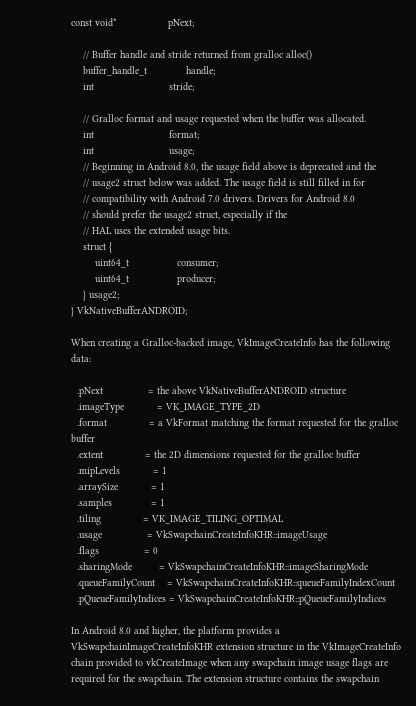const void*                 pNext;

    // Buffer handle and stride returned from gralloc alloc()
    buffer_handle_t             handle;
    int                         stride;

    // Gralloc format and usage requested when the buffer was allocated.
    int                         format;
    int                         usage;
    // Beginning in Android 8.0, the usage field above is deprecated and the
    // usage2 struct below was added. The usage field is still filled in for
    // compatibility with Android 7.0 drivers. Drivers for Android 8.0
    // should prefer the usage2 struct, especially if the
    // HAL uses the extended usage bits.
    struct {
        uint64_t                consumer;
        uint64_t                producer;
    } usage2;
} VkNativeBufferANDROID;

When creating a Gralloc-backed image, VkImageCreateInfo has the following data:

  .pNext               = the above VkNativeBufferANDROID structure
  .imageType           = VK_IMAGE_TYPE_2D
  .format              = a VkFormat matching the format requested for the gralloc buffer
  .extent              = the 2D dimensions requested for the gralloc buffer
  .mipLevels           = 1
  .arraySize           = 1
  .samples             = 1
  .tiling              = VK_IMAGE_TILING_OPTIMAL
  .usage               = VkSwapchainCreateInfoKHR::imageUsage
  .flags               = 0
  .sharingMode         = VkSwapchainCreateInfoKHR::imageSharingMode
  .queueFamilyCount    = VkSwapchainCreateInfoKHR::queueFamilyIndexCount
  .pQueueFamilyIndices = VkSwapchainCreateInfoKHR::pQueueFamilyIndices

In Android 8.0 and higher, the platform provides a VkSwapchainImageCreateInfoKHR extension structure in the VkImageCreateInfo chain provided to vkCreateImage when any swapchain image usage flags are required for the swapchain. The extension structure contains the swapchain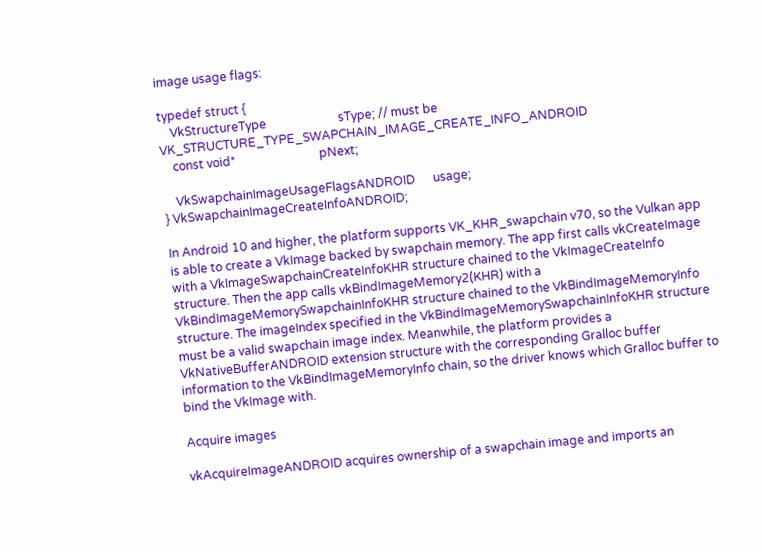image usage flags:

typedef struct {
    VkStructureType                        sType; // must be VK_STRUCTURE_TYPE_SWAPCHAIN_IMAGE_CREATE_INFO_ANDROID
    const void*                            pNext;

    VkSwapchainImageUsageFlagsANDROID      usage;
} VkSwapchainImageCreateInfoANDROID;

In Android 10 and higher, the platform supports VK_KHR_swapchain v70, so the Vulkan app is able to create a VkImage backed by swapchain memory. The app first calls vkCreateImage with a VkImageSwapchainCreateInfoKHR structure chained to the VkImageCreateInfo structure. Then the app calls vkBindImageMemory2(KHR) with a VkBindImageMemorySwapchainInfoKHR structure chained to the VkBindImageMemoryInfo structure. The imageIndex specified in the VkBindImageMemorySwapchainInfoKHR structure must be a valid swapchain image index. Meanwhile, the platform provides a VkNativeBufferANDROID extension structure with the corresponding Gralloc buffer information to the VkBindImageMemoryInfo chain, so the driver knows which Gralloc buffer to bind the VkImage with.

Acquire images

vkAcquireImageANDROID acquires ownership of a swapchain image and imports an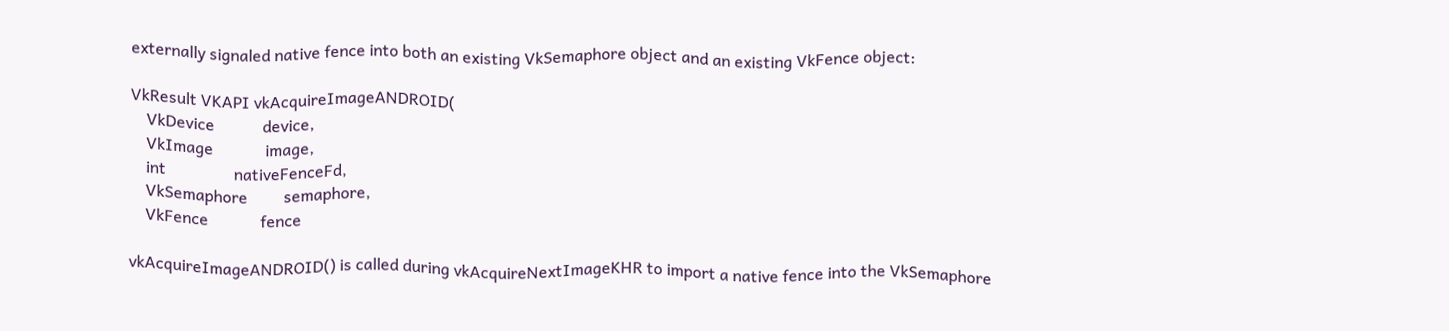externally signaled native fence into both an existing VkSemaphore object and an existing VkFence object:

VkResult VKAPI vkAcquireImageANDROID(
    VkDevice            device,
    VkImage             image,
    int                 nativeFenceFd,
    VkSemaphore         semaphore,
    VkFence             fence

vkAcquireImageANDROID() is called during vkAcquireNextImageKHR to import a native fence into the VkSemaphore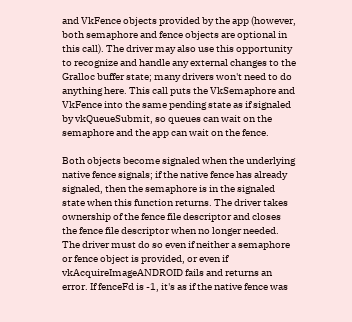and VkFence objects provided by the app (however, both semaphore and fence objects are optional in this call). The driver may also use this opportunity to recognize and handle any external changes to the Gralloc buffer state; many drivers won't need to do anything here. This call puts the VkSemaphore and VkFence into the same pending state as if signaled by vkQueueSubmit, so queues can wait on the semaphore and the app can wait on the fence.

Both objects become signaled when the underlying native fence signals; if the native fence has already signaled, then the semaphore is in the signaled state when this function returns. The driver takes ownership of the fence file descriptor and closes the fence file descriptor when no longer needed. The driver must do so even if neither a semaphore or fence object is provided, or even if vkAcquireImageANDROID fails and returns an error. If fenceFd is -1, it's as if the native fence was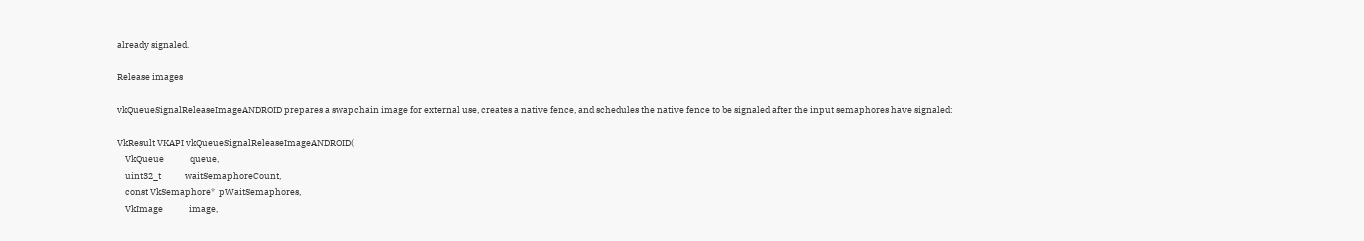already signaled.

Release images

vkQueueSignalReleaseImageANDROID prepares a swapchain image for external use, creates a native fence, and schedules the native fence to be signaled after the input semaphores have signaled:

VkResult VKAPI vkQueueSignalReleaseImageANDROID(
    VkQueue             queue,
    uint32_t            waitSemaphoreCount,
    const VkSemaphore*  pWaitSemaphores,
    VkImage             image,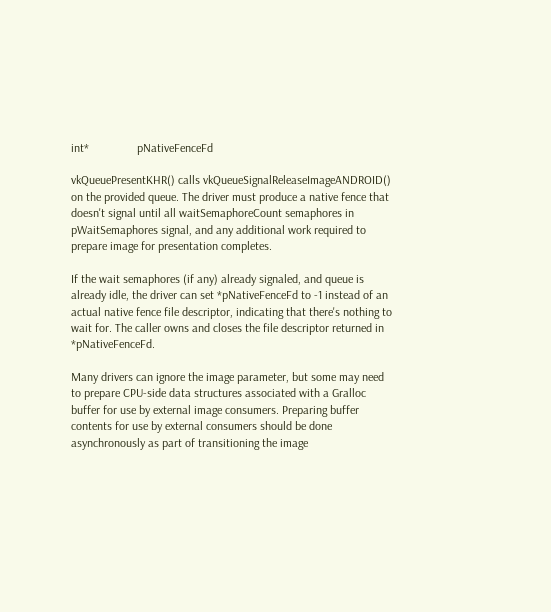int*                pNativeFenceFd

vkQueuePresentKHR() calls vkQueueSignalReleaseImageANDROID() on the provided queue. The driver must produce a native fence that doesn't signal until all waitSemaphoreCount semaphores in pWaitSemaphores signal, and any additional work required to prepare image for presentation completes.

If the wait semaphores (if any) already signaled, and queue is already idle, the driver can set *pNativeFenceFd to -1 instead of an actual native fence file descriptor, indicating that there's nothing to wait for. The caller owns and closes the file descriptor returned in *pNativeFenceFd.

Many drivers can ignore the image parameter, but some may need to prepare CPU-side data structures associated with a Gralloc buffer for use by external image consumers. Preparing buffer contents for use by external consumers should be done asynchronously as part of transitioning the image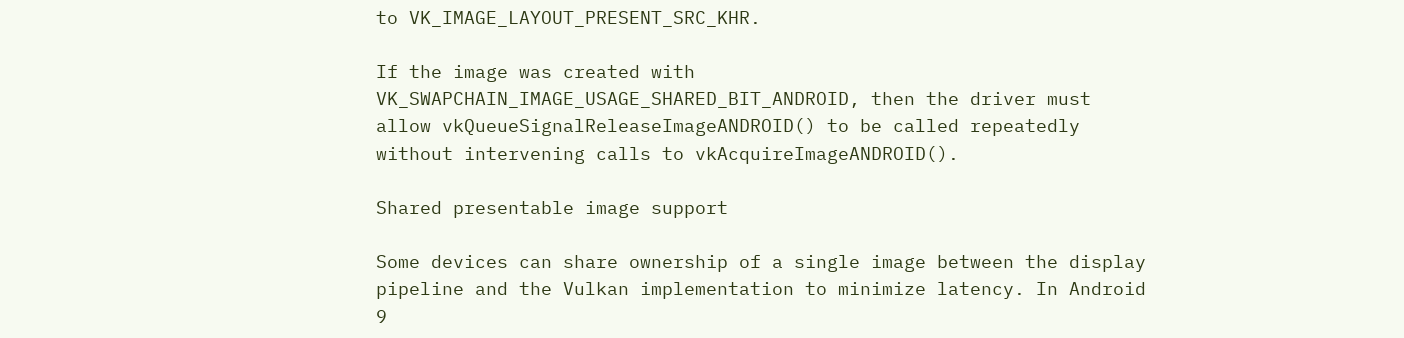to VK_IMAGE_LAYOUT_PRESENT_SRC_KHR.

If the image was created with VK_SWAPCHAIN_IMAGE_USAGE_SHARED_BIT_ANDROID, then the driver must allow vkQueueSignalReleaseImageANDROID() to be called repeatedly without intervening calls to vkAcquireImageANDROID().

Shared presentable image support

Some devices can share ownership of a single image between the display pipeline and the Vulkan implementation to minimize latency. In Android 9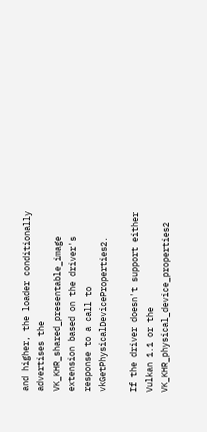and higher, the loader conditionally advertises the VK_KHR_shared_presentable_image extension based on the driver's response to a call to vkGetPhysicalDeviceProperties2.

If the driver doesn't support either Vulkan 1.1 or the VK_KHR_physical_device_properties2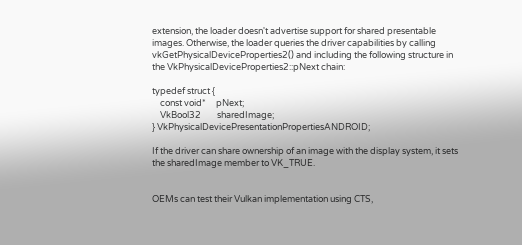extension, the loader doesn't advertise support for shared presentable images. Otherwise, the loader queries the driver capabilities by calling vkGetPhysicalDeviceProperties2() and including the following structure in the VkPhysicalDeviceProperties2::pNext chain:

typedef struct {
    const void*     pNext;
    VkBool32        sharedImage;
} VkPhysicalDevicePresentationPropertiesANDROID;

If the driver can share ownership of an image with the display system, it sets the sharedImage member to VK_TRUE.


OEMs can test their Vulkan implementation using CTS,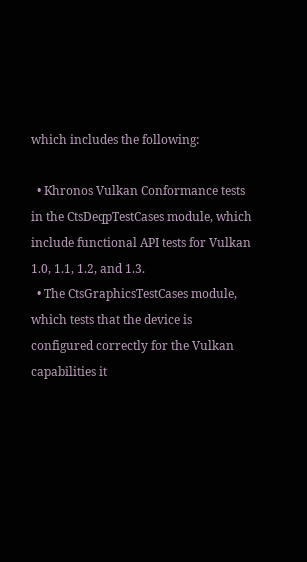which includes the following:

  • Khronos Vulkan Conformance tests in the CtsDeqpTestCases module, which include functional API tests for Vulkan 1.0, 1.1, 1.2, and 1.3.
  • The CtsGraphicsTestCases module, which tests that the device is configured correctly for the Vulkan capabilities it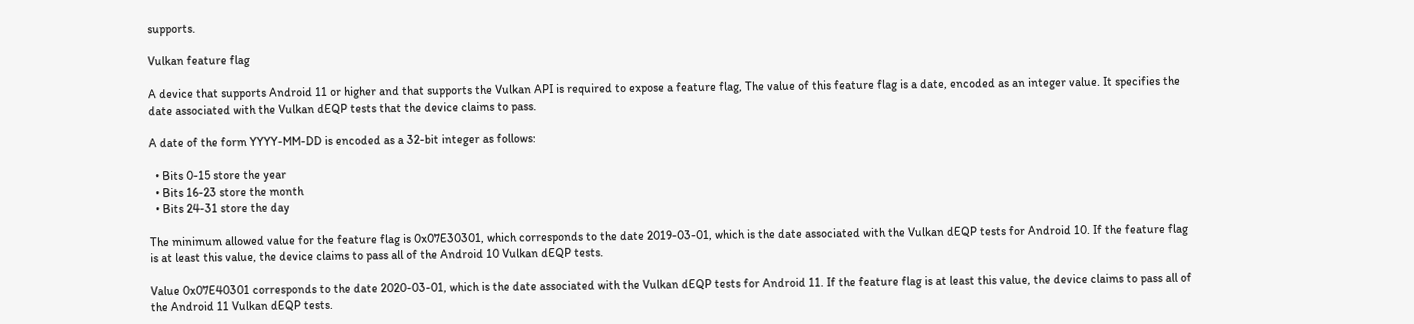supports.

Vulkan feature flag

A device that supports Android 11 or higher and that supports the Vulkan API is required to expose a feature flag, The value of this feature flag is a date, encoded as an integer value. It specifies the date associated with the Vulkan dEQP tests that the device claims to pass.

A date of the form YYYY-MM-DD is encoded as a 32-bit integer as follows:

  • Bits 0-15 store the year
  • Bits 16-23 store the month
  • Bits 24-31 store the day

The minimum allowed value for the feature flag is 0x07E30301, which corresponds to the date 2019-03-01, which is the date associated with the Vulkan dEQP tests for Android 10. If the feature flag is at least this value, the device claims to pass all of the Android 10 Vulkan dEQP tests.

Value 0x07E40301 corresponds to the date 2020-03-01, which is the date associated with the Vulkan dEQP tests for Android 11. If the feature flag is at least this value, the device claims to pass all of the Android 11 Vulkan dEQP tests.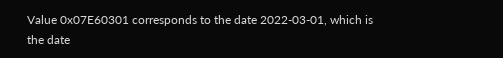Value 0x07E60301 corresponds to the date 2022-03-01, which is the date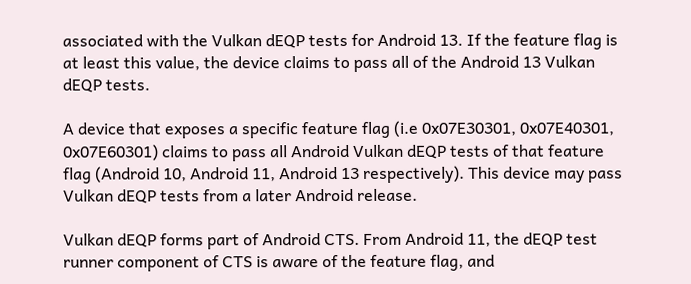associated with the Vulkan dEQP tests for Android 13. If the feature flag is at least this value, the device claims to pass all of the Android 13 Vulkan dEQP tests.

A device that exposes a specific feature flag (i.e 0x07E30301, 0x07E40301, 0x07E60301) claims to pass all Android Vulkan dEQP tests of that feature flag (Android 10, Android 11, Android 13 respectively). This device may pass Vulkan dEQP tests from a later Android release.

Vulkan dEQP forms part of Android CTS. From Android 11, the dEQP test runner component of CTS is aware of the feature flag, and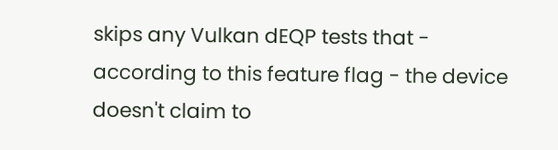skips any Vulkan dEQP tests that - according to this feature flag - the device doesn't claim to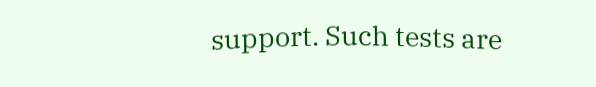support. Such tests are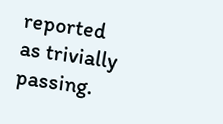reported as trivially passing.